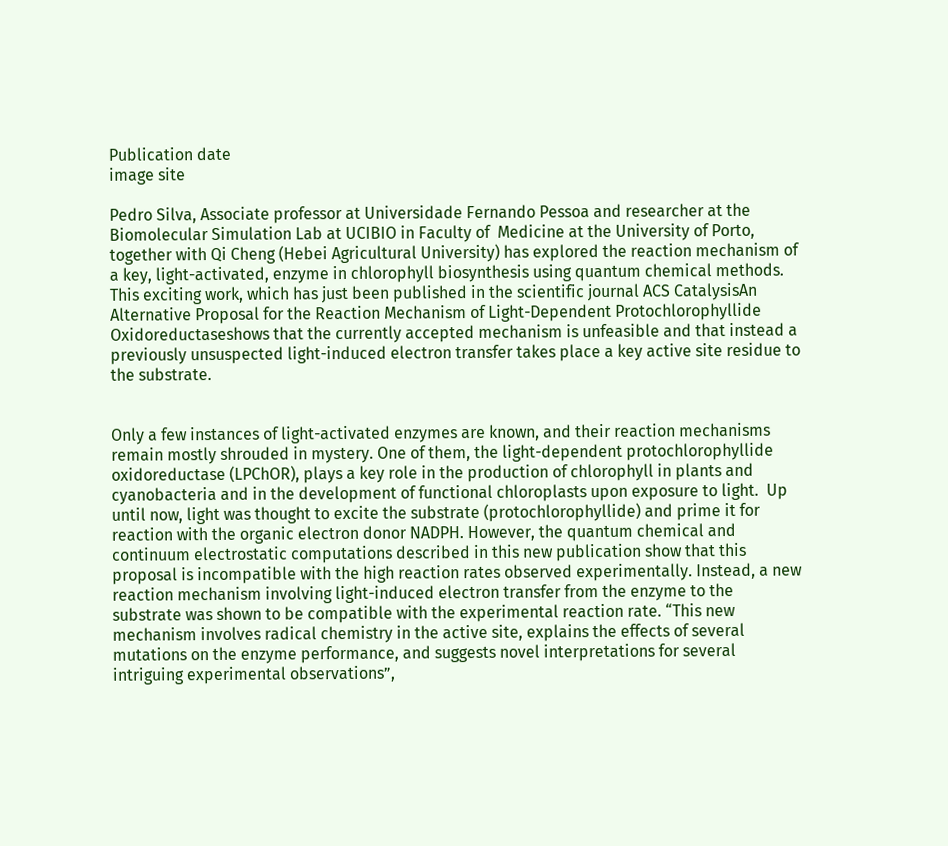Publication date
image site

Pedro Silva, Associate professor at Universidade Fernando Pessoa and researcher at the Biomolecular Simulation Lab at UCIBIO in Faculty of  Medicine at the University of Porto, together with Qi Cheng (Hebei Agricultural University) has explored the reaction mechanism of a key, light-activated, enzyme in chlorophyll biosynthesis using quantum chemical methods. This exciting work, which has just been published in the scientific journal ACS CatalysisAn Alternative Proposal for the Reaction Mechanism of Light-Dependent Protochlorophyllide Oxidoreductaseshows that the currently accepted mechanism is unfeasible and that instead a previously unsuspected light-induced electron transfer takes place a key active site residue to the substrate.


Only a few instances of light-activated enzymes are known, and their reaction mechanisms remain mostly shrouded in mystery. One of them, the light-dependent protochlorophyllide oxidoreductase (LPChOR), plays a key role in the production of chlorophyll in plants and cyanobacteria and in the development of functional chloroplasts upon exposure to light.  Up until now, light was thought to excite the substrate (protochlorophyllide) and prime it for reaction with the organic electron donor NADPH. However, the quantum chemical and continuum electrostatic computations described in this new publication show that this proposal is incompatible with the high reaction rates observed experimentally. Instead, a new reaction mechanism involving light-induced electron transfer from the enzyme to the substrate was shown to be compatible with the experimental reaction rate. “This new mechanism involves radical chemistry in the active site, explains the effects of several mutations on the enzyme performance, and suggests novel interpretations for several intriguing experimental observations”,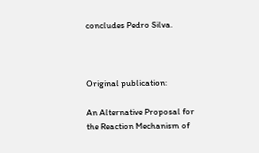concludes Pedro Silva.



Original publication:

An Alternative Proposal for the Reaction Mechanism of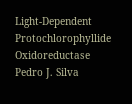Light-Dependent Protochlorophyllide Oxidoreductase
Pedro J. Silva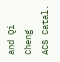and Qi Cheng
ACS Catal.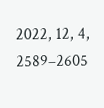2022, 12, 4, 2589–2605